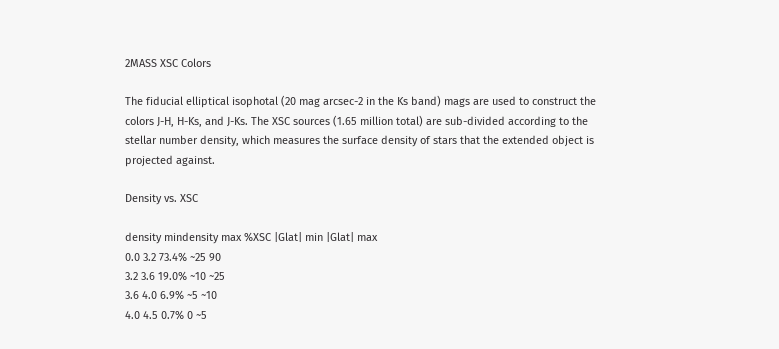2MASS XSC Colors

The fiducial elliptical isophotal (20 mag arcsec-2 in the Ks band) mags are used to construct the colors J-H, H-Ks, and J-Ks. The XSC sources (1.65 million total) are sub-divided according to the stellar number density, which measures the surface density of stars that the extended object is projected against.

Density vs. XSC

density mindensity max %XSC |Glat| min |Glat| max
0.0 3.2 73.4% ~25 90
3.2 3.6 19.0% ~10 ~25
3.6 4.0 6.9% ~5 ~10
4.0 4.5 0.7% 0 ~5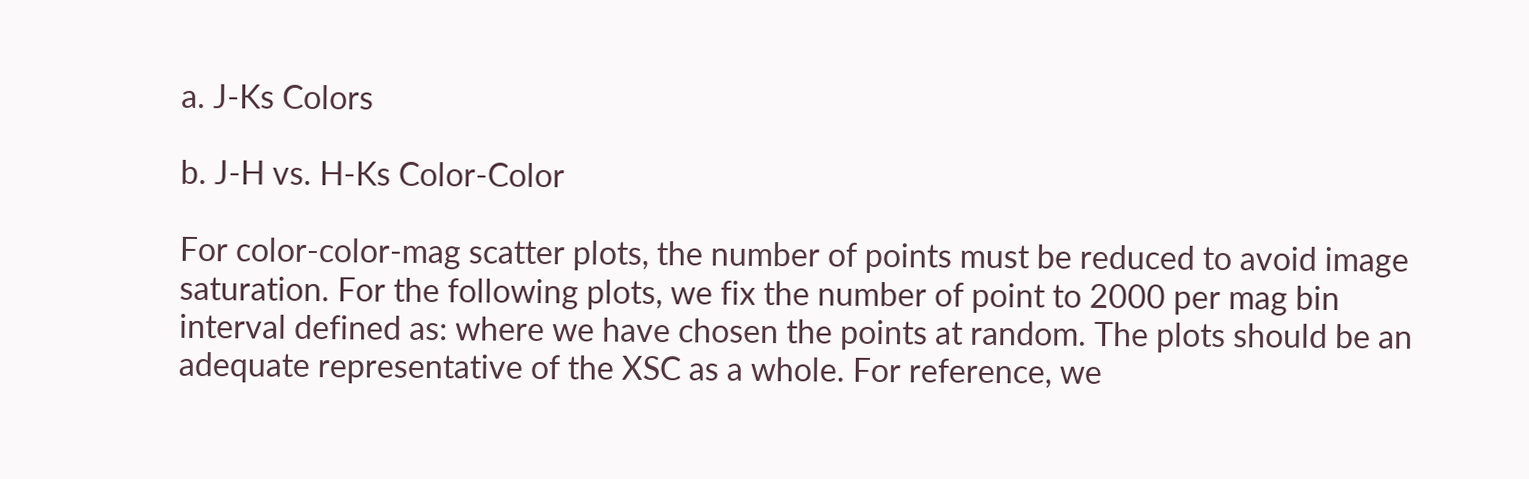a. J-Ks Colors

b. J-H vs. H-Ks Color-Color

For color-color-mag scatter plots, the number of points must be reduced to avoid image saturation. For the following plots, we fix the number of point to 2000 per mag bin interval defined as: where we have chosen the points at random. The plots should be an adequate representative of the XSC as a whole. For reference, we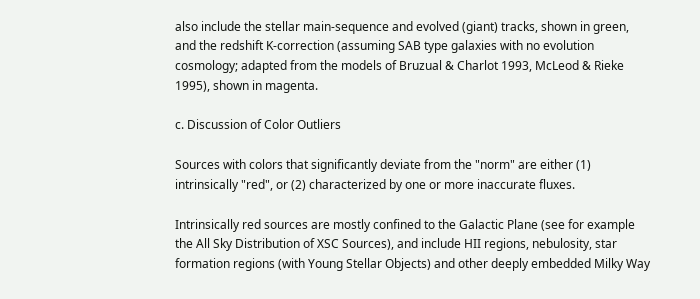also include the stellar main-sequence and evolved (giant) tracks, shown in green, and the redshift K-correction (assuming SAB type galaxies with no evolution cosmology; adapted from the models of Bruzual & Charlot 1993, McLeod & Rieke 1995), shown in magenta.

c. Discussion of Color Outliers

Sources with colors that significantly deviate from the "norm" are either (1) intrinsically "red", or (2) characterized by one or more inaccurate fluxes.

Intrinsically red sources are mostly confined to the Galactic Plane (see for example the All Sky Distribution of XSC Sources), and include HII regions, nebulosity, star formation regions (with Young Stellar Objects) and other deeply embedded Milky Way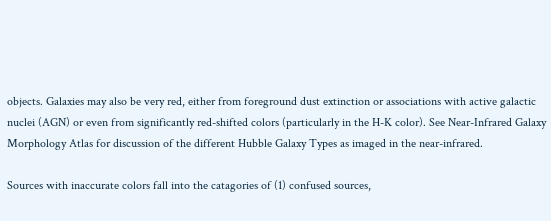objects. Galaxies may also be very red, either from foreground dust extinction or associations with active galactic nuclei (AGN) or even from significantly red-shifted colors (particularly in the H-K color). See Near-Infrared Galaxy Morphology Atlas for discussion of the different Hubble Galaxy Types as imaged in the near-infrared.

Sources with inaccurate colors fall into the catagories of (1) confused sources,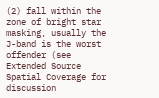(2) fall within the zone of bright star masking, usually the J-band is the worst offender (see Extended Source Spatial Coverage for discussion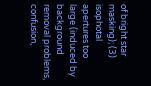of bright star masking); (3) isophotal apertures too large (induced by background removal problems, confusion,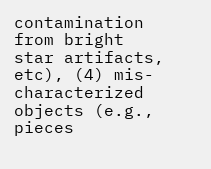contamination from bright star artifacts, etc), (4) mis-characterized objects (e.g., pieces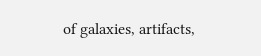of galaxies, artifacts,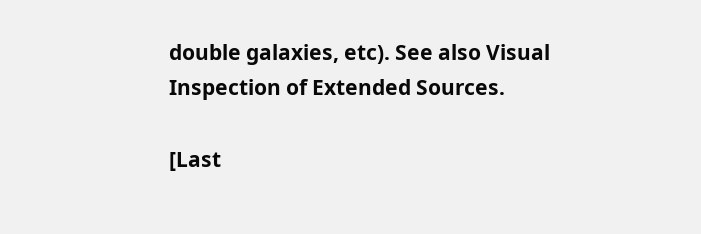double galaxies, etc). See also Visual Inspection of Extended Sources.

[Last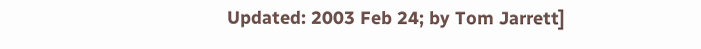Updated: 2003 Feb 24; by Tom Jarrett]